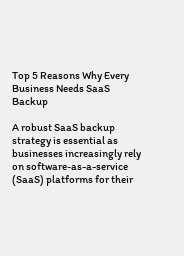Top 5 Reasons Why Every Business Needs SaaS Backup

A robust SaaS backup strategy is essential as businesses increasingly rely on software-as-a-service (SaaS) platforms for their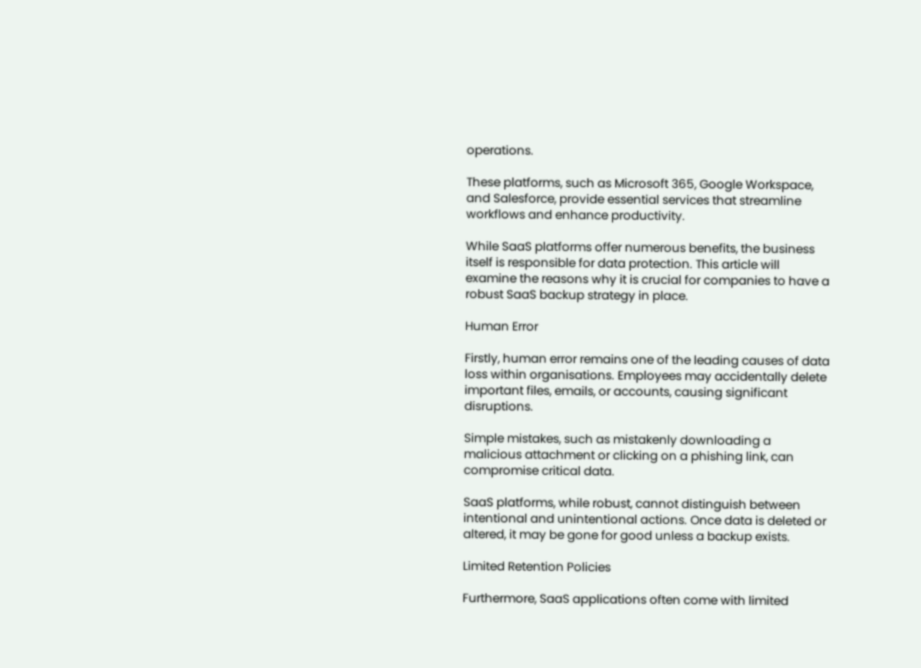operations.

These platforms, such as Microsoft 365, Google Workspace, and Salesforce, provide essential services that streamline workflows and enhance productivity.

While SaaS platforms offer numerous benefits, the business itself is responsible for data protection. This article will examine the reasons why it is crucial for companies to have a robust SaaS backup strategy in place.

Human Error

Firstly, human error remains one of the leading causes of data loss within organisations. Employees may accidentally delete important files, emails, or accounts, causing significant disruptions.

Simple mistakes, such as mistakenly downloading a malicious attachment or clicking on a phishing link, can compromise critical data.

SaaS platforms, while robust, cannot distinguish between intentional and unintentional actions. Once data is deleted or altered, it may be gone for good unless a backup exists.

Limited Retention Policies

Furthermore, SaaS applications often come with limited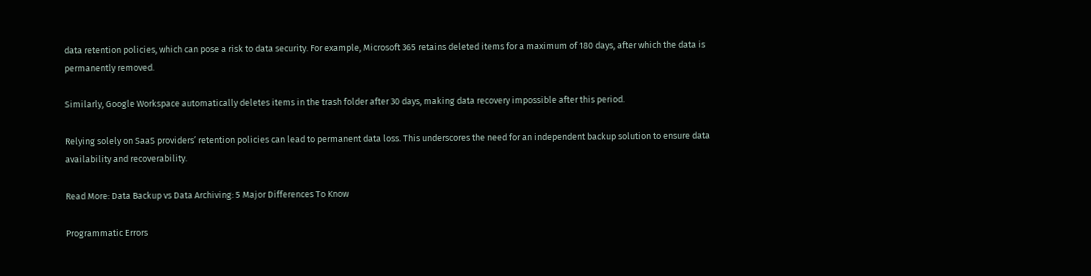data retention policies, which can pose a risk to data security. For example, Microsoft 365 retains deleted items for a maximum of 180 days, after which the data is permanently removed.

Similarly, Google Workspace automatically deletes items in the trash folder after 30 days, making data recovery impossible after this period.

Relying solely on SaaS providers’ retention policies can lead to permanent data loss. This underscores the need for an independent backup solution to ensure data availability and recoverability.

Read More: Data Backup vs Data Archiving: 5 Major Differences To Know

Programmatic Errors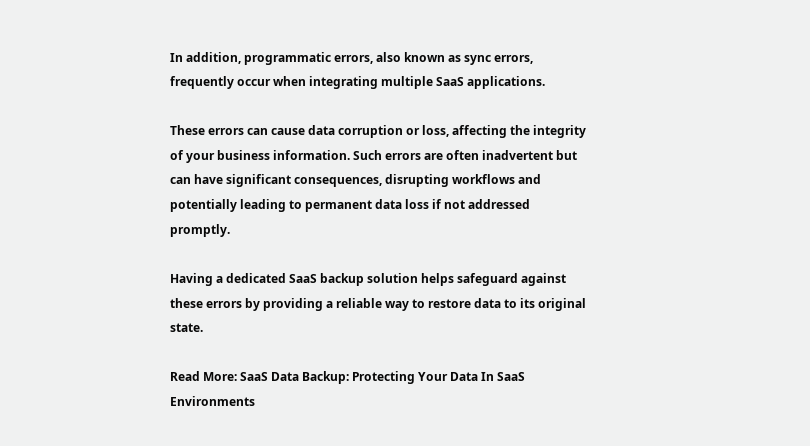In addition, programmatic errors, also known as sync errors, frequently occur when integrating multiple SaaS applications.

These errors can cause data corruption or loss, affecting the integrity of your business information. Such errors are often inadvertent but can have significant consequences, disrupting workflows and potentially leading to permanent data loss if not addressed promptly.

Having a dedicated SaaS backup solution helps safeguard against these errors by providing a reliable way to restore data to its original state.

Read More: SaaS Data Backup: Protecting Your Data In SaaS Environments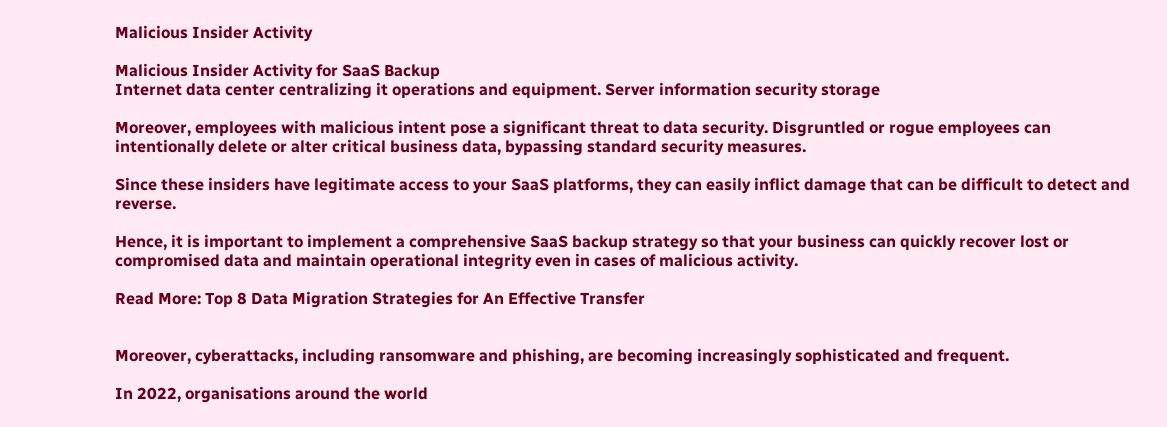Malicious Insider Activity

Malicious Insider Activity for SaaS Backup
Internet data center centralizing it operations and equipment. Server information security storage

Moreover, employees with malicious intent pose a significant threat to data security. Disgruntled or rogue employees can intentionally delete or alter critical business data, bypassing standard security measures.

Since these insiders have legitimate access to your SaaS platforms, they can easily inflict damage that can be difficult to detect and reverse.

Hence, it is important to implement a comprehensive SaaS backup strategy so that your business can quickly recover lost or compromised data and maintain operational integrity even in cases of malicious activity.

Read More: Top 8 Data Migration Strategies for An Effective Transfer


Moreover, cyberattacks, including ransomware and phishing, are becoming increasingly sophisticated and frequent.

In 2022, organisations around the world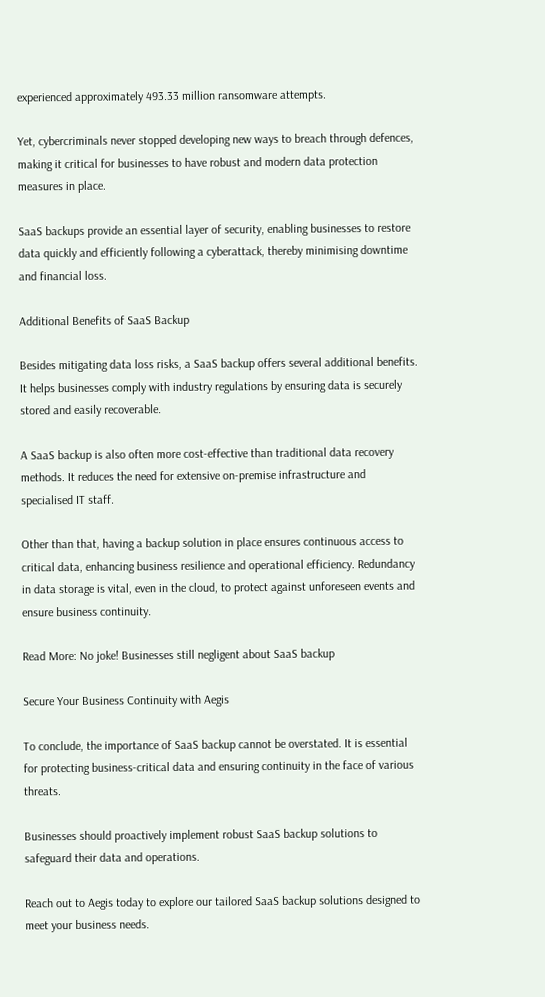experienced approximately 493.33 million ransomware attempts.

Yet, cybercriminals never stopped developing new ways to breach through defences, making it critical for businesses to have robust and modern data protection measures in place.

SaaS backups provide an essential layer of security, enabling businesses to restore data quickly and efficiently following a cyberattack, thereby minimising downtime and financial loss.

Additional Benefits of SaaS Backup

Besides mitigating data loss risks, a SaaS backup offers several additional benefits. It helps businesses comply with industry regulations by ensuring data is securely stored and easily recoverable.

A SaaS backup is also often more cost-effective than traditional data recovery methods. It reduces the need for extensive on-premise infrastructure and specialised IT staff.

Other than that, having a backup solution in place ensures continuous access to critical data, enhancing business resilience and operational efficiency. Redundancy in data storage is vital, even in the cloud, to protect against unforeseen events and ensure business continuity.

Read More: No joke! Businesses still negligent about SaaS backup

Secure Your Business Continuity with Aegis

To conclude, the importance of SaaS backup cannot be overstated. It is essential for protecting business-critical data and ensuring continuity in the face of various threats.

Businesses should proactively implement robust SaaS backup solutions to safeguard their data and operations.

Reach out to Aegis today to explore our tailored SaaS backup solutions designed to meet your business needs.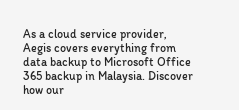As a cloud service provider, Aegis covers everything from data backup to Microsoft Office 365 backup in Malaysia. Discover how our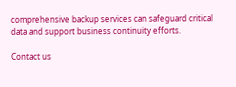comprehensive backup services can safeguard critical data and support business continuity efforts.

Contact us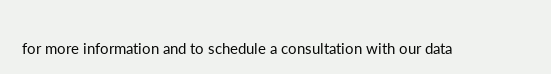for more information and to schedule a consultation with our data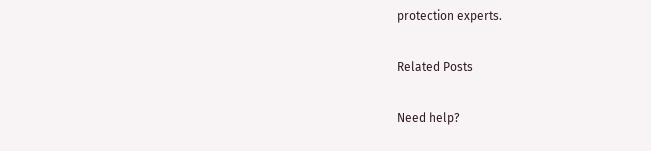protection experts.

Related Posts

Need help?